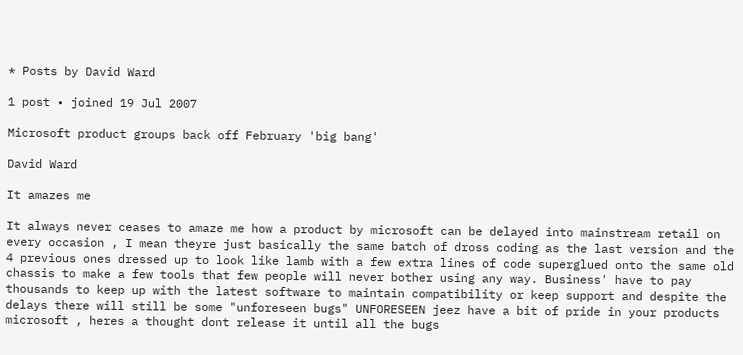* Posts by David Ward

1 post • joined 19 Jul 2007

Microsoft product groups back off February 'big bang'

David Ward

It amazes me

It always never ceases to amaze me how a product by microsoft can be delayed into mainstream retail on every occasion , I mean theyre just basically the same batch of dross coding as the last version and the 4 previous ones dressed up to look like lamb with a few extra lines of code superglued onto the same old chassis to make a few tools that few people will never bother using any way. Business' have to pay thousands to keep up with the latest software to maintain compatibility or keep support and despite the delays there will still be some "unforeseen bugs" UNFORESEEN jeez have a bit of pride in your products microsoft , heres a thought dont release it until all the bugs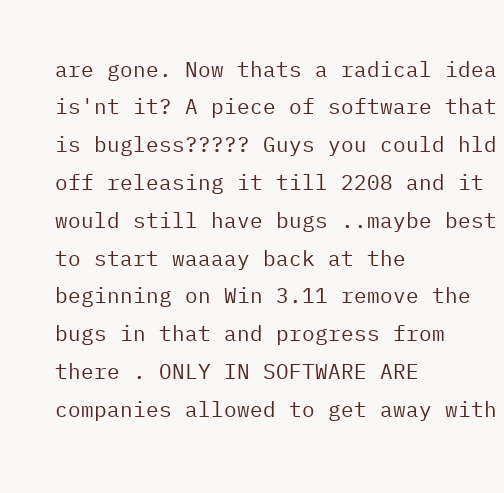are gone. Now thats a radical idea is'nt it? A piece of software that is bugless????? Guys you could hld off releasing it till 2208 and it would still have bugs ..maybe best to start waaaay back at the beginning on Win 3.11 remove the bugs in that and progress from there . ONLY IN SOFTWARE ARE companies allowed to get away with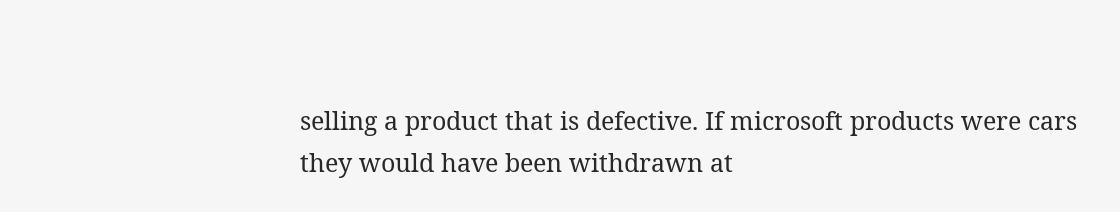selling a product that is defective. If microsoft products were cars they would have been withdrawn at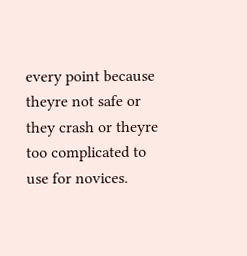every point because theyre not safe or they crash or theyre too complicated to use for novices.